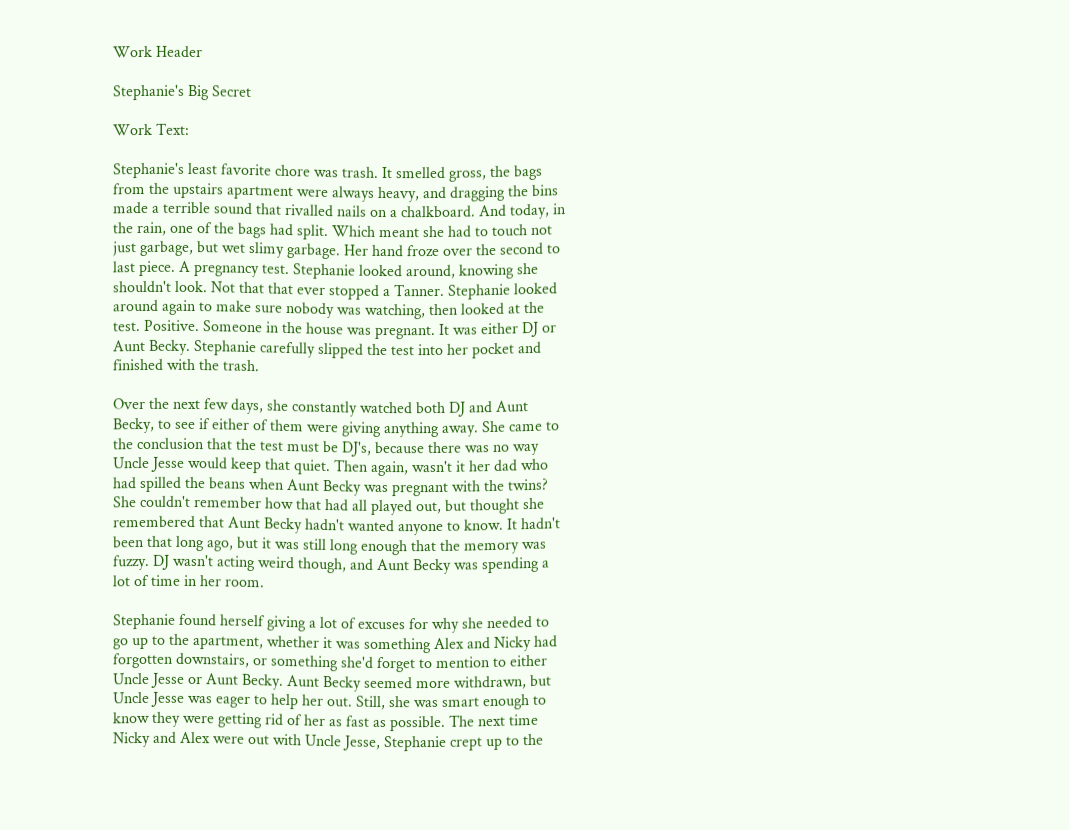Work Header

Stephanie's Big Secret

Work Text:

Stephanie's least favorite chore was trash. It smelled gross, the bags from the upstairs apartment were always heavy, and dragging the bins made a terrible sound that rivalled nails on a chalkboard. And today, in the rain, one of the bags had split. Which meant she had to touch not just garbage, but wet slimy garbage. Her hand froze over the second to last piece. A pregnancy test. Stephanie looked around, knowing she shouldn't look. Not that that ever stopped a Tanner. Stephanie looked around again to make sure nobody was watching, then looked at the test. Positive. Someone in the house was pregnant. It was either DJ or Aunt Becky. Stephanie carefully slipped the test into her pocket and finished with the trash.

Over the next few days, she constantly watched both DJ and Aunt Becky, to see if either of them were giving anything away. She came to the conclusion that the test must be DJ's, because there was no way Uncle Jesse would keep that quiet. Then again, wasn't it her dad who had spilled the beans when Aunt Becky was pregnant with the twins? She couldn't remember how that had all played out, but thought she remembered that Aunt Becky hadn't wanted anyone to know. It hadn't been that long ago, but it was still long enough that the memory was fuzzy. DJ wasn't acting weird though, and Aunt Becky was spending a lot of time in her room.

Stephanie found herself giving a lot of excuses for why she needed to go up to the apartment, whether it was something Alex and Nicky had forgotten downstairs, or something she'd forget to mention to either Uncle Jesse or Aunt Becky. Aunt Becky seemed more withdrawn, but Uncle Jesse was eager to help her out. Still, she was smart enough to know they were getting rid of her as fast as possible. The next time Nicky and Alex were out with Uncle Jesse, Stephanie crept up to the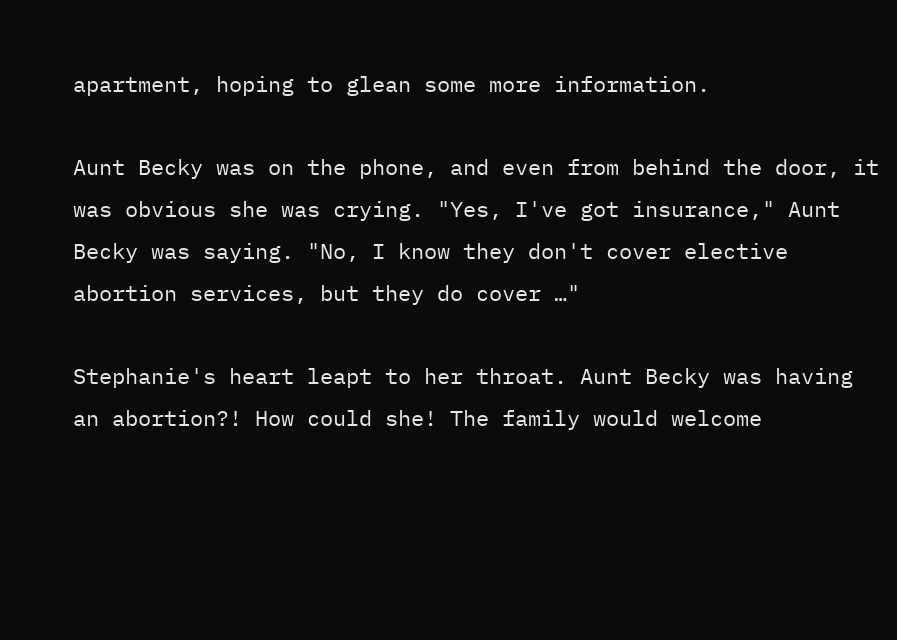apartment, hoping to glean some more information.

Aunt Becky was on the phone, and even from behind the door, it was obvious she was crying. "Yes, I've got insurance," Aunt Becky was saying. "No, I know they don't cover elective abortion services, but they do cover …"

Stephanie's heart leapt to her throat. Aunt Becky was having an abortion?! How could she! The family would welcome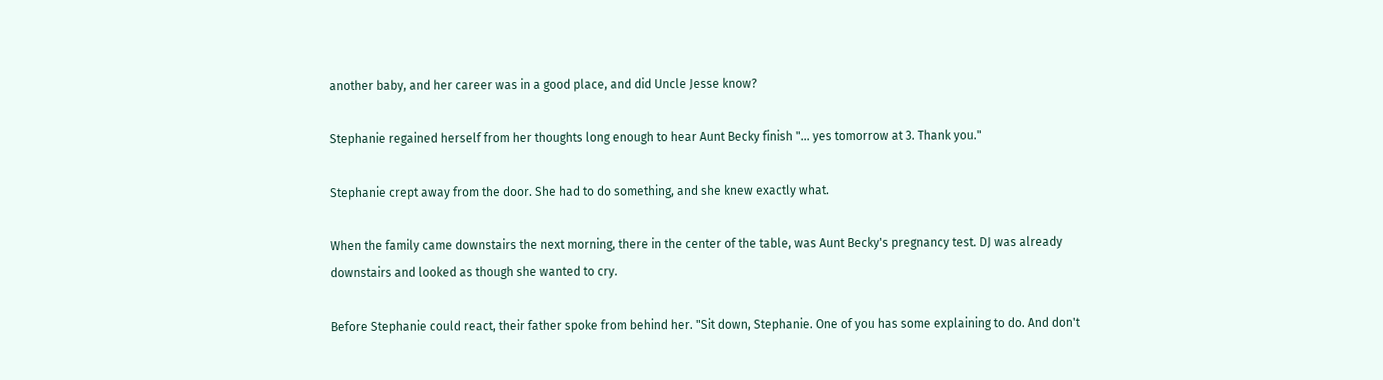another baby, and her career was in a good place, and did Uncle Jesse know?

Stephanie regained herself from her thoughts long enough to hear Aunt Becky finish "... yes tomorrow at 3. Thank you."

Stephanie crept away from the door. She had to do something, and she knew exactly what.

When the family came downstairs the next morning, there in the center of the table, was Aunt Becky's pregnancy test. DJ was already downstairs and looked as though she wanted to cry.

Before Stephanie could react, their father spoke from behind her. "Sit down, Stephanie. One of you has some explaining to do. And don't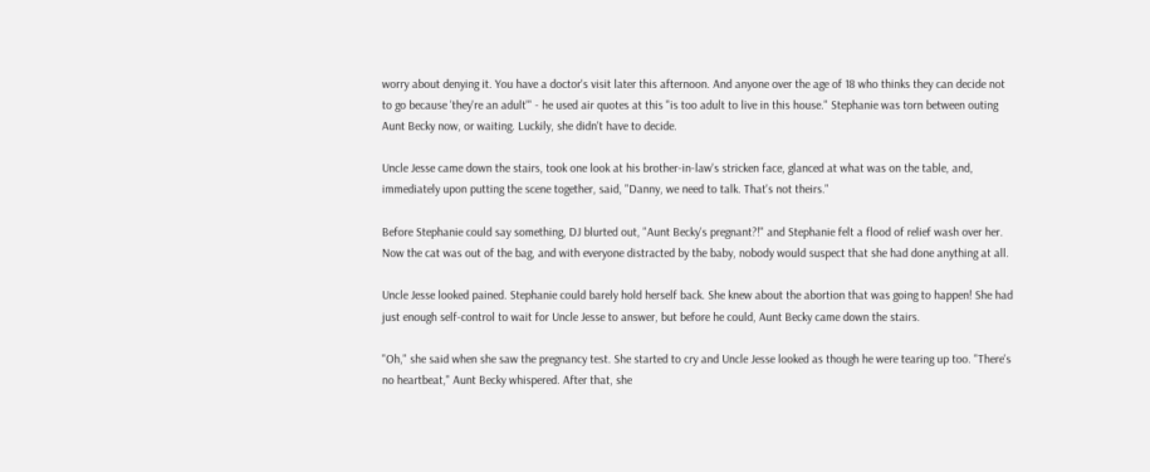worry about denying it. You have a doctor's visit later this afternoon. And anyone over the age of 18 who thinks they can decide not to go because 'they're an adult'" - he used air quotes at this "is too adult to live in this house." Stephanie was torn between outing Aunt Becky now, or waiting. Luckily, she didn't have to decide.

Uncle Jesse came down the stairs, took one look at his brother-in-law's stricken face, glanced at what was on the table, and, immediately upon putting the scene together, said, "Danny, we need to talk. That's not theirs."

Before Stephanie could say something, DJ blurted out, "Aunt Becky's pregnant?!" and Stephanie felt a flood of relief wash over her. Now the cat was out of the bag, and with everyone distracted by the baby, nobody would suspect that she had done anything at all.

Uncle Jesse looked pained. Stephanie could barely hold herself back. She knew about the abortion that was going to happen! She had just enough self-control to wait for Uncle Jesse to answer, but before he could, Aunt Becky came down the stairs.

"Oh," she said when she saw the pregnancy test. She started to cry and Uncle Jesse looked as though he were tearing up too. "There's no heartbeat," Aunt Becky whispered. After that, she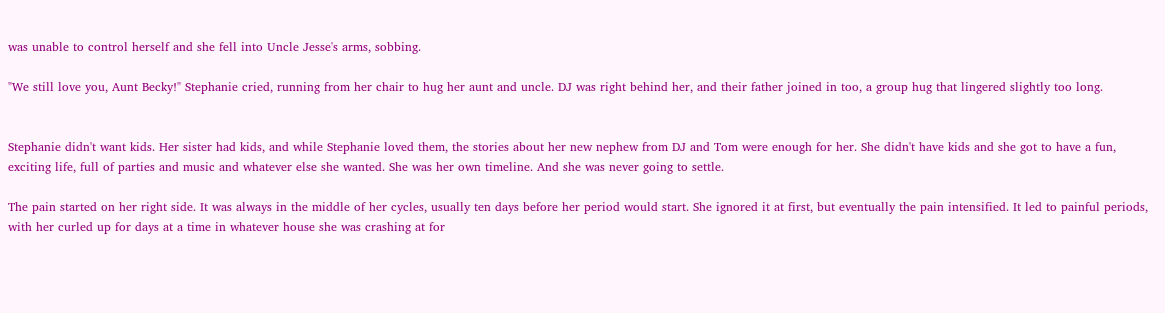was unable to control herself and she fell into Uncle Jesse's arms, sobbing.

"We still love you, Aunt Becky!" Stephanie cried, running from her chair to hug her aunt and uncle. DJ was right behind her, and their father joined in too, a group hug that lingered slightly too long.


Stephanie didn't want kids. Her sister had kids, and while Stephanie loved them, the stories about her new nephew from DJ and Tom were enough for her. She didn't have kids and she got to have a fun, exciting life, full of parties and music and whatever else she wanted. She was her own timeline. And she was never going to settle.

The pain started on her right side. It was always in the middle of her cycles, usually ten days before her period would start. She ignored it at first, but eventually the pain intensified. It led to painful periods, with her curled up for days at a time in whatever house she was crashing at for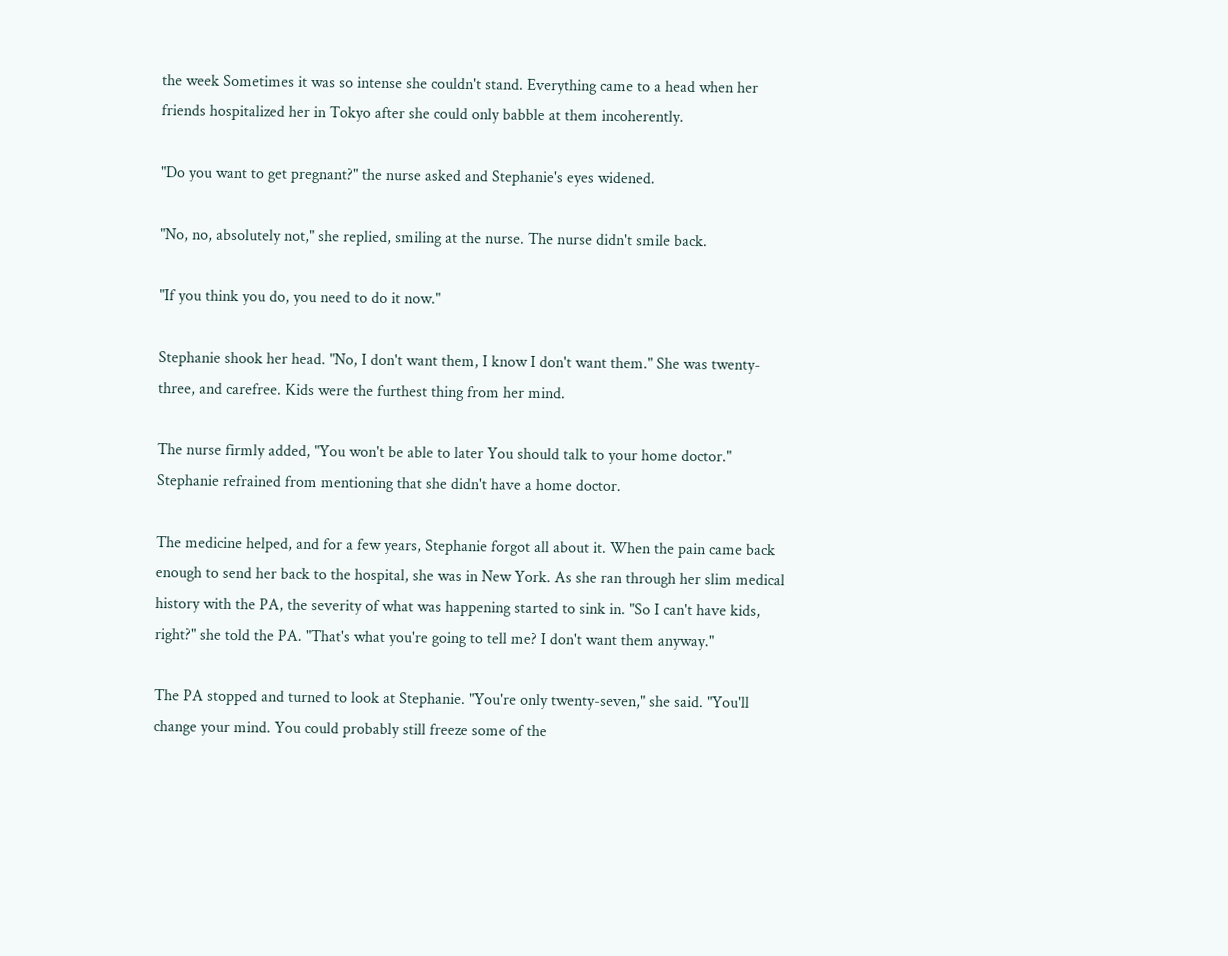the week Sometimes it was so intense she couldn't stand. Everything came to a head when her friends hospitalized her in Tokyo after she could only babble at them incoherently.

"Do you want to get pregnant?" the nurse asked and Stephanie's eyes widened.

"No, no, absolutely not," she replied, smiling at the nurse. The nurse didn't smile back.

"If you think you do, you need to do it now."

Stephanie shook her head. "No, I don't want them, I know I don't want them." She was twenty-three, and carefree. Kids were the furthest thing from her mind.

The nurse firmly added, "You won't be able to later You should talk to your home doctor." Stephanie refrained from mentioning that she didn't have a home doctor.

The medicine helped, and for a few years, Stephanie forgot all about it. When the pain came back enough to send her back to the hospital, she was in New York. As she ran through her slim medical history with the PA, the severity of what was happening started to sink in. "So I can't have kids, right?" she told the PA. "That's what you're going to tell me? I don't want them anyway."

The PA stopped and turned to look at Stephanie. "You're only twenty-seven," she said. "You'll change your mind. You could probably still freeze some of the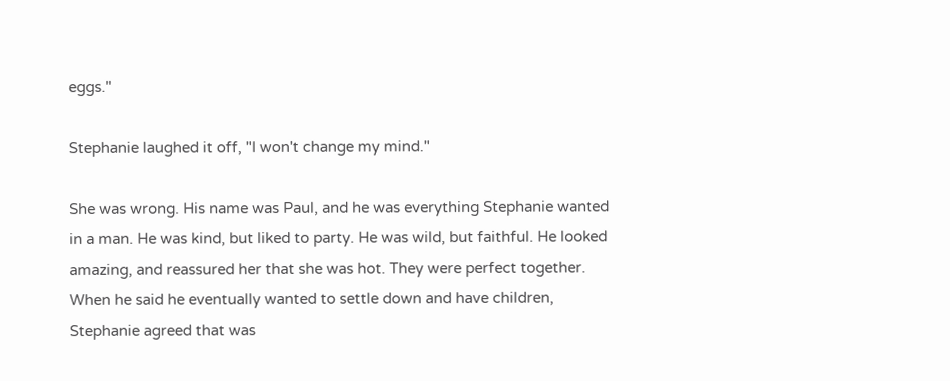eggs."

Stephanie laughed it off, "I won't change my mind."

She was wrong. His name was Paul, and he was everything Stephanie wanted in a man. He was kind, but liked to party. He was wild, but faithful. He looked amazing, and reassured her that she was hot. They were perfect together. When he said he eventually wanted to settle down and have children, Stephanie agreed that was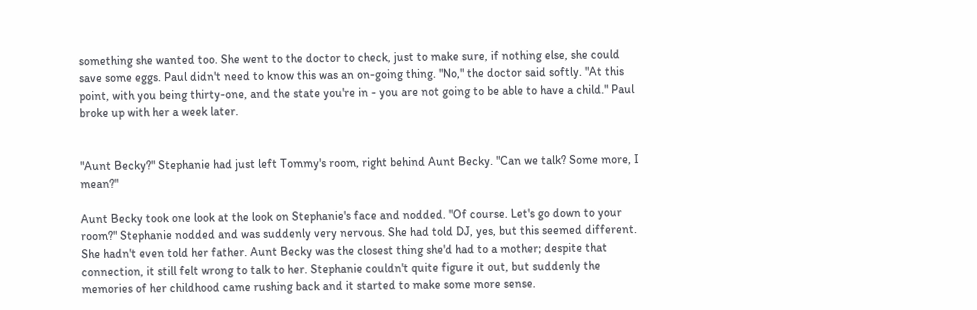something she wanted too. She went to the doctor to check, just to make sure, if nothing else, she could save some eggs. Paul didn't need to know this was an on-going thing. "No," the doctor said softly. "At this point, with you being thirty-one, and the state you're in - you are not going to be able to have a child." Paul broke up with her a week later.


"Aunt Becky?" Stephanie had just left Tommy's room, right behind Aunt Becky. "Can we talk? Some more, I mean?"

Aunt Becky took one look at the look on Stephanie's face and nodded. "Of course. Let's go down to your room?" Stephanie nodded and was suddenly very nervous. She had told DJ, yes, but this seemed different. She hadn't even told her father. Aunt Becky was the closest thing she'd had to a mother; despite that connection, it still felt wrong to talk to her. Stephanie couldn't quite figure it out, but suddenly the memories of her childhood came rushing back and it started to make some more sense.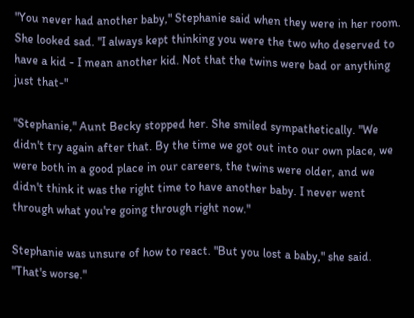"You never had another baby," Stephanie said when they were in her room. She looked sad. "I always kept thinking you were the two who deserved to have a kid - I mean another kid. Not that the twins were bad or anything just that-"

"Stephanie," Aunt Becky stopped her. She smiled sympathetically. "We didn't try again after that. By the time we got out into our own place, we were both in a good place in our careers, the twins were older, and we didn't think it was the right time to have another baby. I never went through what you're going through right now."

Stephanie was unsure of how to react. "But you lost a baby," she said. "That's worse."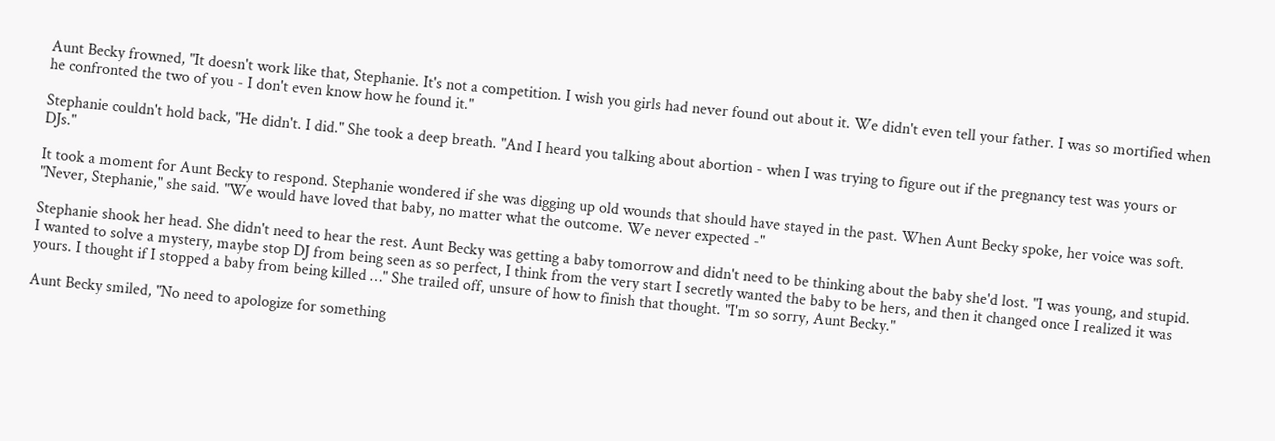Aunt Becky frowned, "It doesn't work like that, Stephanie. It's not a competition. I wish you girls had never found out about it. We didn't even tell your father. I was so mortified when he confronted the two of you - I don't even know how he found it."

Stephanie couldn't hold back, "He didn't. I did." She took a deep breath. "And I heard you talking about abortion - when I was trying to figure out if the pregnancy test was yours or DJs."

It took a moment for Aunt Becky to respond. Stephanie wondered if she was digging up old wounds that should have stayed in the past. When Aunt Becky spoke, her voice was soft. "Never, Stephanie," she said. "We would have loved that baby, no matter what the outcome. We never expected -"

Stephanie shook her head. She didn't need to hear the rest. Aunt Becky was getting a baby tomorrow and didn't need to be thinking about the baby she'd lost. "I was young, and stupid. I wanted to solve a mystery, maybe stop DJ from being seen as so perfect, I think from the very start I secretly wanted the baby to be hers, and then it changed once I realized it was yours. I thought if I stopped a baby from being killed …" She trailed off, unsure of how to finish that thought. "I'm so sorry, Aunt Becky."

Aunt Becky smiled, "No need to apologize for something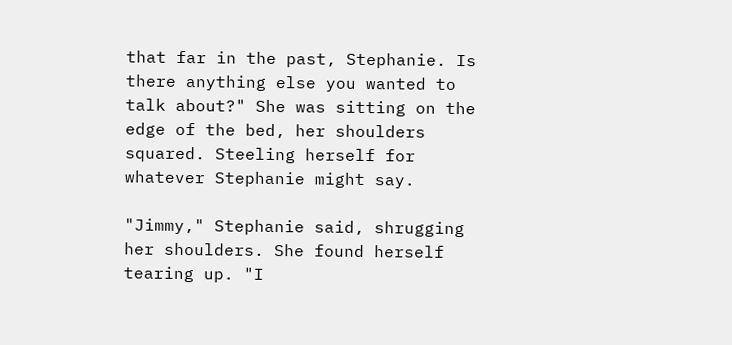that far in the past, Stephanie. Is there anything else you wanted to talk about?" She was sitting on the edge of the bed, her shoulders squared. Steeling herself for whatever Stephanie might say.

"Jimmy," Stephanie said, shrugging her shoulders. She found herself tearing up. "I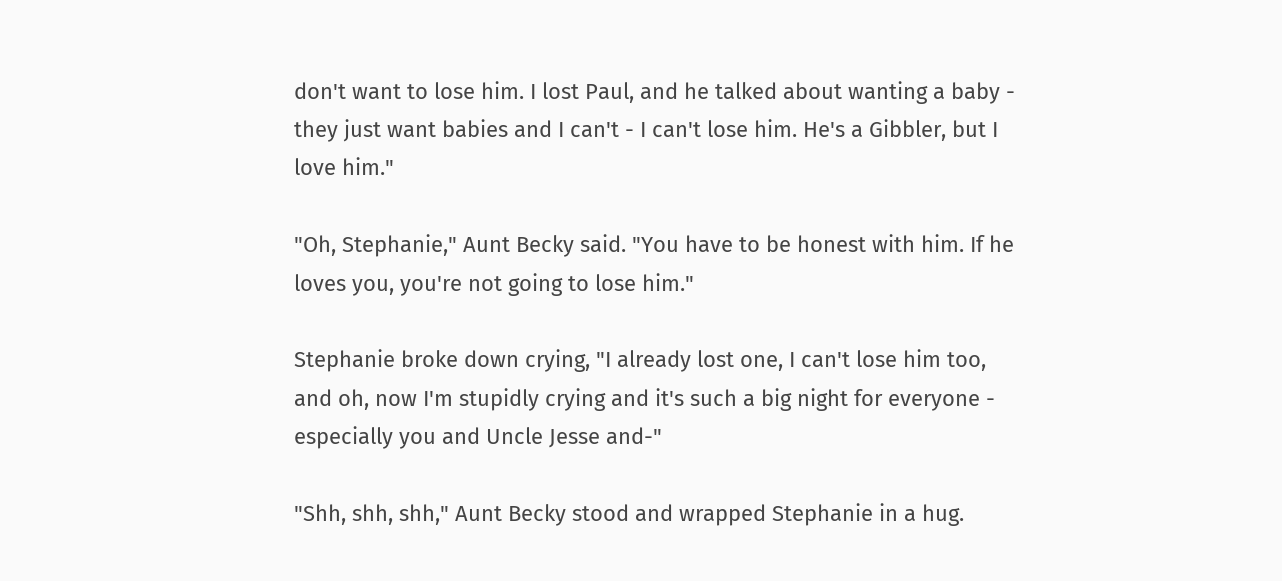don't want to lose him. I lost Paul, and he talked about wanting a baby - they just want babies and I can't - I can't lose him. He's a Gibbler, but I love him."

"Oh, Stephanie," Aunt Becky said. "You have to be honest with him. If he loves you, you're not going to lose him."

Stephanie broke down crying, "I already lost one, I can't lose him too, and oh, now I'm stupidly crying and it's such a big night for everyone - especially you and Uncle Jesse and-"

"Shh, shh, shh," Aunt Becky stood and wrapped Stephanie in a hug.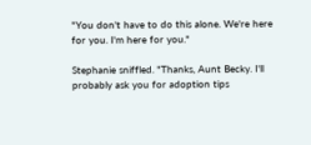"You don't have to do this alone. We're here for you. I'm here for you."

Stephanie sniffled. "Thanks, Aunt Becky. I'll probably ask you for adoption tips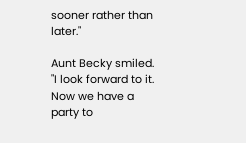sooner rather than later."

Aunt Becky smiled. "I look forward to it. Now we have a party to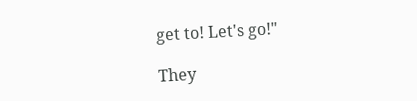get to! Let's go!"

They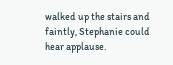walked up the stairs and faintly, Stephanie could hear applause.